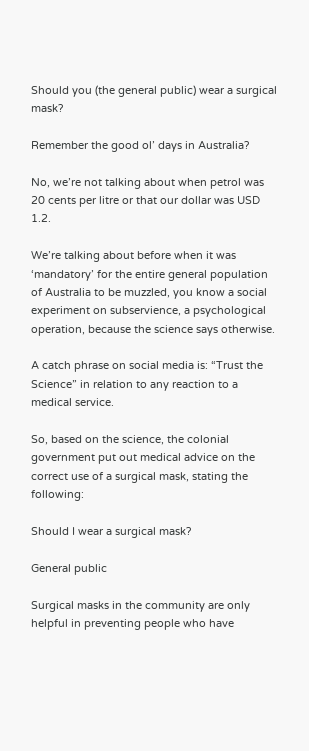Should you (the general public) wear a surgical mask?

Remember the good ol’ days in Australia?

No, we’re not talking about when petrol was 20 cents per litre or that our dollar was USD 1.2.

We’re talking about before when it was ‘mandatory’ for the entire general population of Australia to be muzzled, you know a social experiment on subservience, a psychological operation, because the science says otherwise.

A catch phrase on social media is: “Trust the Science” in relation to any reaction to a medical service.

So, based on the science, the colonial government put out medical advice on the correct use of a surgical mask, stating the following:

Should I wear a surgical mask?

General public

Surgical masks in the community are only helpful in preventing people who have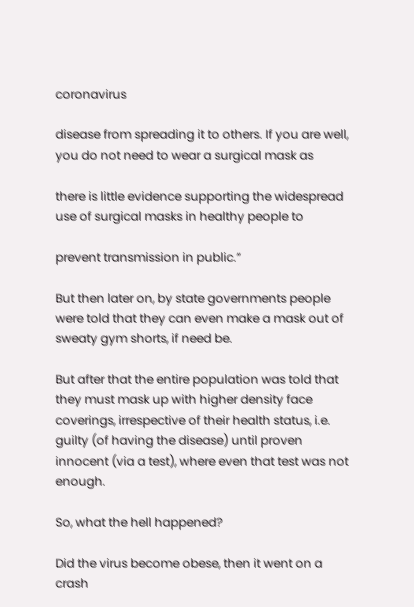coronavirus

disease from spreading it to others. If you are well, you do not need to wear a surgical mask as

there is little evidence supporting the widespread use of surgical masks in healthy people to

prevent transmission in public.”

But then later on, by state governments people were told that they can even make a mask out of sweaty gym shorts, if need be.

But after that the entire population was told that they must mask up with higher density face coverings, irrespective of their health status, i.e. guilty (of having the disease) until proven innocent (via a test), where even that test was not enough.

So, what the hell happened?

Did the virus become obese, then it went on a crash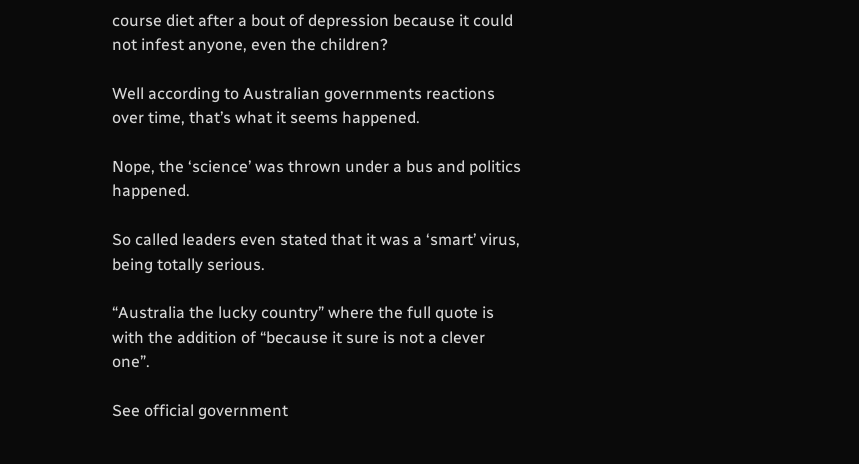course diet after a bout of depression because it could not infest anyone, even the children?

Well according to Australian governments reactions over time, that’s what it seems happened.

Nope, the ‘science’ was thrown under a bus and politics happened.

So called leaders even stated that it was a ‘smart’ virus, being totally serious.

“Australia the lucky country” where the full quote is with the addition of “because it sure is not a clever one”.

See official government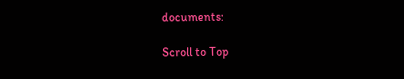documents:

Scroll to Top